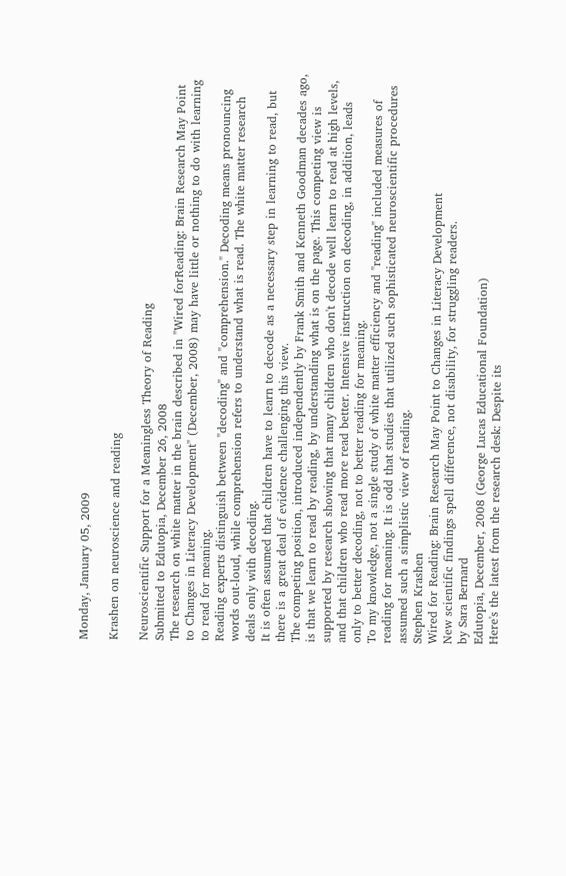Monday, January 05, 2009

Krashen on neuroscience and reading

Neuroscientific Support for a Meaningless Theory of Reading
Submitted to Edutopia, December 26, 2008
The research on white matter in the brain described in "Wired forReading: Brain Research May Point to Changes in Literacy Development" (December, 2008) may have little or nothing to do with learning to read for meaning.
Reading experts distinguish between "decoding" and "comprehension." Decoding means pronouncing words out-loud, while comprehension refers to understand what is read. The white matter research deals only with decoding.
It is often assumed that children have to learn to decode as a necessary step in learning to read, but there is a great deal of evidence challenging this view.
The competing position, introduced independently by Frank Smith and Kenneth Goodman decades ago, is that we learn to read by reading, by understanding what is on the page. This competing view is supported by research showing that many children who don't decode well learn to read at high levels, and that children who read more read better. Intensive instruction on decoding, in addition, leads only to better decoding, not to better reading for meaning.
To my knowledge, not a single study of white matter efficiency and "reading" included measures of reading for meaning. It is odd that studies that utilized such sophisticated neuroscientific procedures assumed such a simplistic view of reading.
Stephen Krashen
Wired for Reading: Brain Research May Point to Changes in Literacy Development
New scientific findings spell difference, not disability, for struggling readers.
by Sara Bernard
Edutopia, December, 2008 (George Lucas Educational Foundation)
Here's the latest from the research desk: Despite its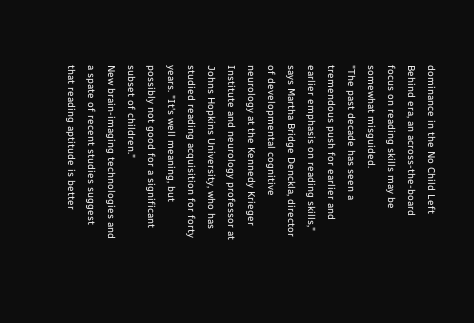dominance in the No Child Left Behind era, an across-the-board focus on reading skills may be somewhat misguided.
"The past decade has seen a tremendous push for earlier and earlier emphasis on reading skills," says Martha Bridge Denckla, director of developmental cognitive neurology at the Kennedy Krieger Institute and neurology professor at Johns Hopkins University, who has studied reading acquisition for forty years. "It's well meaning, but possibly not good for a significant subset of children."
New brain-imaging technologies and a spate of recent studies suggest that reading aptitude is better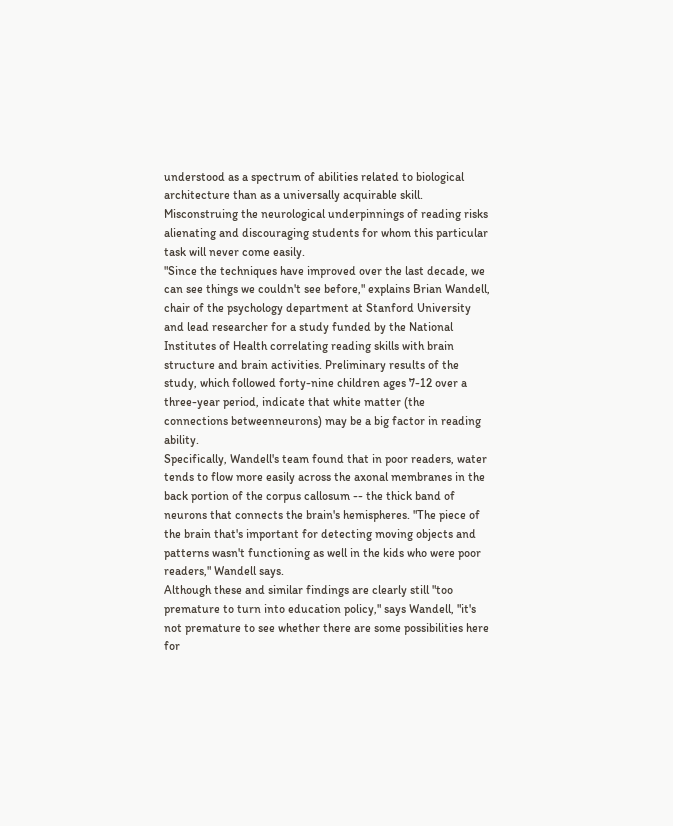understood as a spectrum of abilities related to biological architecture than as a universally acquirable skill. Misconstruing the neurological underpinnings of reading risks alienating and discouraging students for whom this particular task will never come easily.
"Since the techniques have improved over the last decade, we can see things we couldn't see before," explains Brian Wandell, chair of the psychology department at Stanford University and lead researcher for a study funded by the National Institutes of Health correlating reading skills with brain structure and brain activities. Preliminary results of the study, which followed forty-nine children ages 7-12 over a three-year period, indicate that white matter (the connections betweenneurons) may be a big factor in reading ability.
Specifically, Wandell's team found that in poor readers, water tends to flow more easily across the axonal membranes in the back portion of the corpus callosum -- the thick band of neurons that connects the brain's hemispheres. "The piece of the brain that's important for detecting moving objects and patterns wasn't functioning as well in the kids who were poor readers," Wandell says.
Although these and similar findings are clearly still "too premature to turn into education policy," says Wandell, "it's not premature to see whether there are some possibilities here for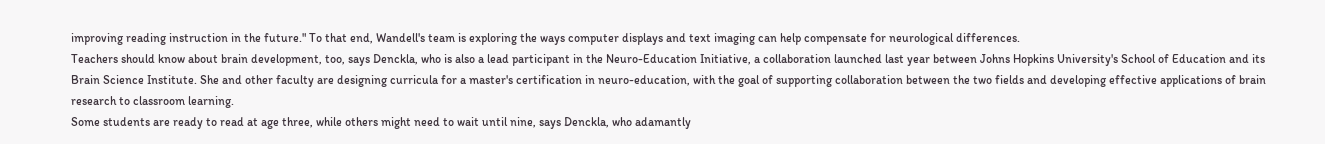improving reading instruction in the future." To that end, Wandell's team is exploring the ways computer displays and text imaging can help compensate for neurological differences.
Teachers should know about brain development, too, says Denckla, who is also a lead participant in the Neuro-Education Initiative, a collaboration launched last year between Johns Hopkins University's School of Education and its Brain Science Institute. She and other faculty are designing curricula for a master's certification in neuro-education, with the goal of supporting collaboration between the two fields and developing effective applications of brain research to classroom learning.
Some students are ready to read at age three, while others might need to wait until nine, says Denckla, who adamantly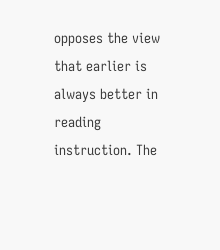opposes the view that earlier is always better in reading instruction. The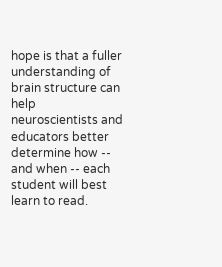hope is that a fuller understanding of brain structure can help neuroscientists and educators better determine how -- and when -- each student will best learn to read.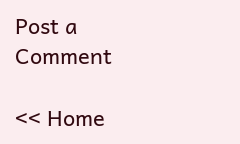Post a Comment

<< Home